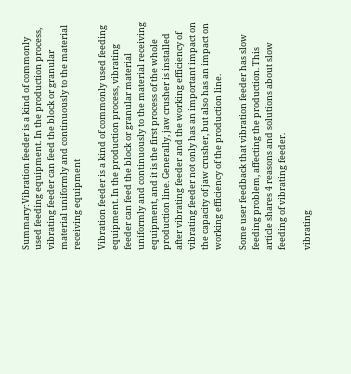Summary:Vibration feeder is a kind of commonly used feeding equipment. In the production process, vibrating feeder can feed the block or granular material uniformly and continuously to the material receiving equipment

Vibration feeder is a kind of commonly used feeding equipment. In the production process, vibrating feeder can feed the block or granular material uniformly and continuously to the material receiving equipment, and it is the first process of the whole production line. Generally, jaw crusher is installed after vibrating feeder and the working efficiency of vibrating feeder not only has an important impact on the capacity of jaw crusher, but also has an impact on working efficiency of the production line.

Some user feedback that vibration feeder has slow feeding problem, affecting the production. This article shares 4 reasons and solutions about slow feeding of vibrating feeder.

vibrating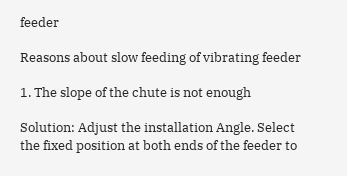feeder

Reasons about slow feeding of vibrating feeder

1. The slope of the chute is not enough

Solution: Adjust the installation Angle. Select the fixed position at both ends of the feeder to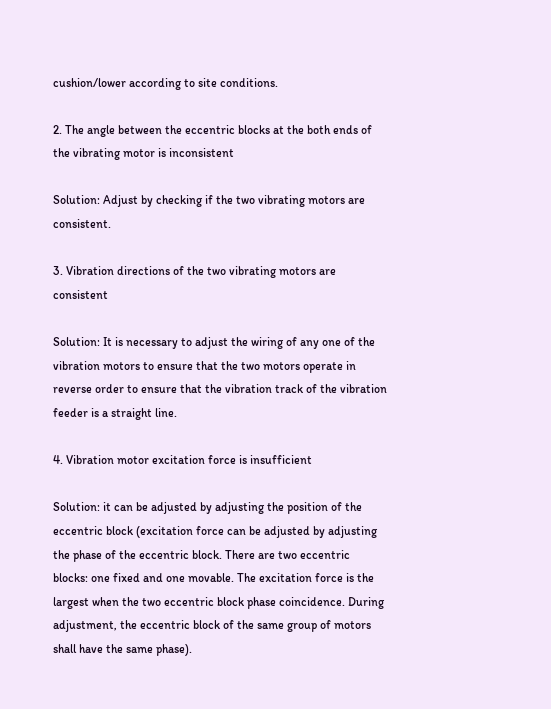cushion/lower according to site conditions.

2. The angle between the eccentric blocks at the both ends of the vibrating motor is inconsistent

Solution: Adjust by checking if the two vibrating motors are consistent.

3. Vibration directions of the two vibrating motors are consistent

Solution: It is necessary to adjust the wiring of any one of the vibration motors to ensure that the two motors operate in reverse order to ensure that the vibration track of the vibration feeder is a straight line.

4. Vibration motor excitation force is insufficient

Solution: it can be adjusted by adjusting the position of the eccentric block (excitation force can be adjusted by adjusting the phase of the eccentric block. There are two eccentric blocks: one fixed and one movable. The excitation force is the largest when the two eccentric block phase coincidence. During adjustment, the eccentric block of the same group of motors shall have the same phase).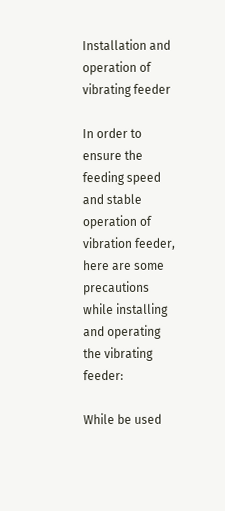Installation and operation of vibrating feeder

In order to ensure the feeding speed and stable operation of vibration feeder, here are some precautions while installing and operating the vibrating feeder:

While be used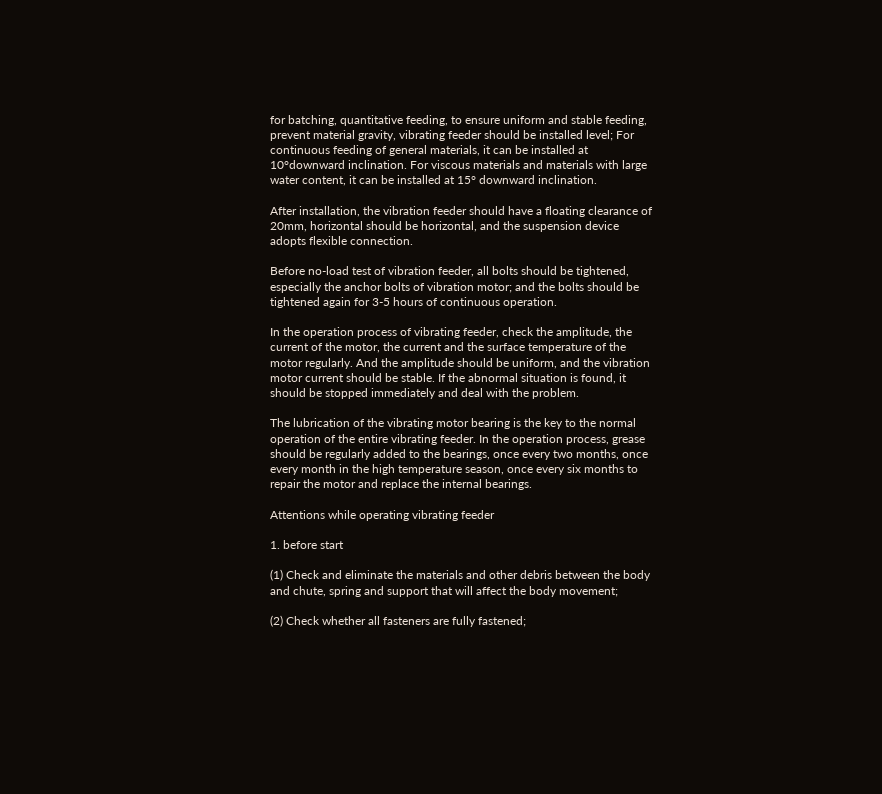for batching, quantitative feeding, to ensure uniform and stable feeding, prevent material gravity, vibrating feeder should be installed level; For continuous feeding of general materials, it can be installed at 10°downward inclination. For viscous materials and materials with large water content, it can be installed at 15° downward inclination.

After installation, the vibration feeder should have a floating clearance of 20mm, horizontal should be horizontal, and the suspension device adopts flexible connection.

Before no-load test of vibration feeder, all bolts should be tightened, especially the anchor bolts of vibration motor; and the bolts should be tightened again for 3-5 hours of continuous operation.

In the operation process of vibrating feeder, check the amplitude, the current of the motor, the current and the surface temperature of the motor regularly. And the amplitude should be uniform, and the vibration motor current should be stable. If the abnormal situation is found, it should be stopped immediately and deal with the problem.

The lubrication of the vibrating motor bearing is the key to the normal operation of the entire vibrating feeder. In the operation process, grease should be regularly added to the bearings, once every two months, once every month in the high temperature season, once every six months to repair the motor and replace the internal bearings.

Attentions while operating vibrating feeder

1. before start

(1) Check and eliminate the materials and other debris between the body and chute, spring and support that will affect the body movement;

(2) Check whether all fasteners are fully fastened;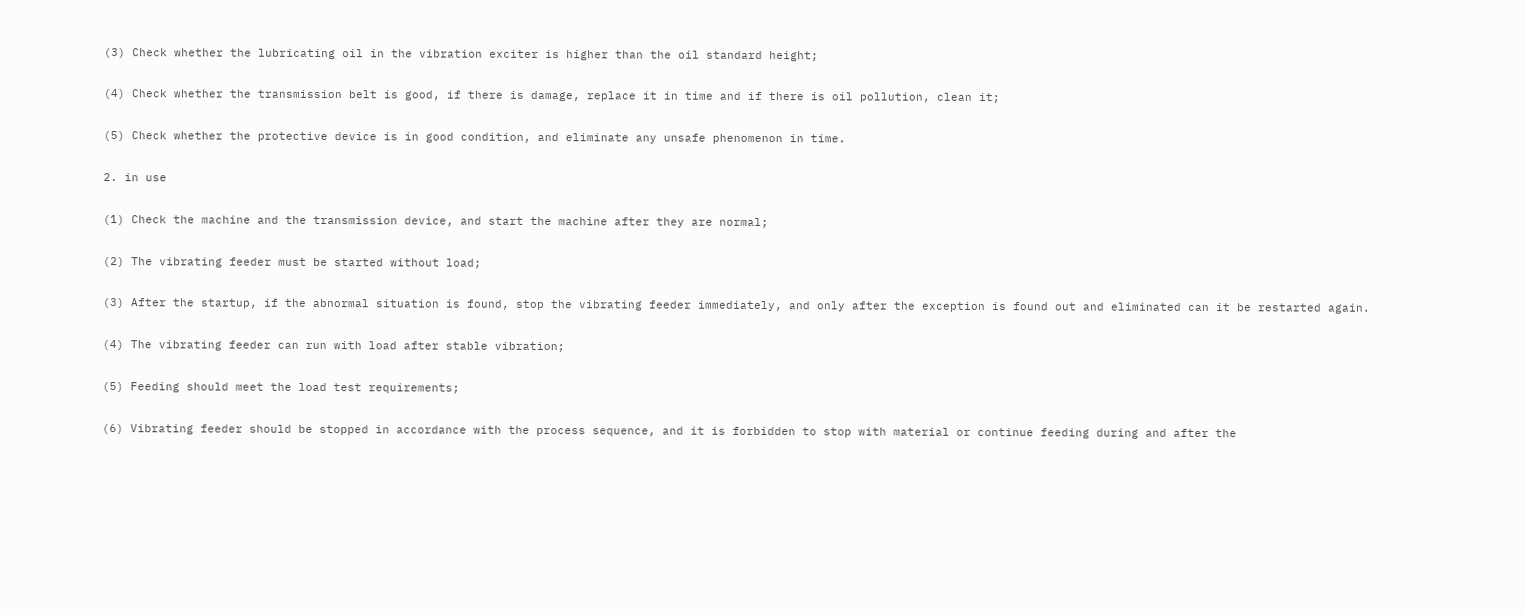(3) Check whether the lubricating oil in the vibration exciter is higher than the oil standard height;

(4) Check whether the transmission belt is good, if there is damage, replace it in time and if there is oil pollution, clean it;

(5) Check whether the protective device is in good condition, and eliminate any unsafe phenomenon in time.

2. in use

(1) Check the machine and the transmission device, and start the machine after they are normal;

(2) The vibrating feeder must be started without load;

(3) After the startup, if the abnormal situation is found, stop the vibrating feeder immediately, and only after the exception is found out and eliminated can it be restarted again.

(4) The vibrating feeder can run with load after stable vibration;

(5) Feeding should meet the load test requirements;

(6) Vibrating feeder should be stopped in accordance with the process sequence, and it is forbidden to stop with material or continue feeding during and after the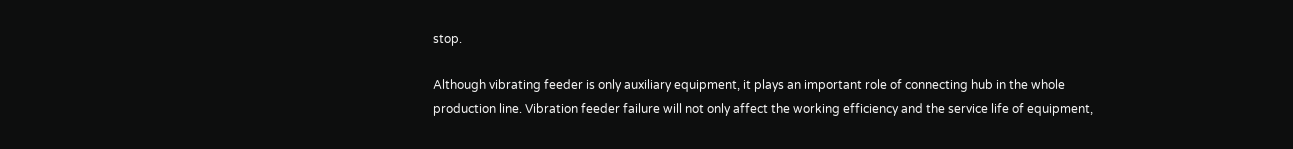stop.

Although vibrating feeder is only auxiliary equipment, it plays an important role of connecting hub in the whole production line. Vibration feeder failure will not only affect the working efficiency and the service life of equipment,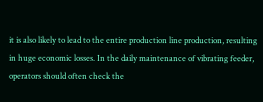it is also likely to lead to the entire production line production, resulting in huge economic losses. In the daily maintenance of vibrating feeder, operators should often check the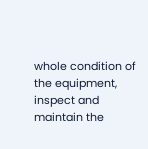whole condition of the equipment, inspect and maintain the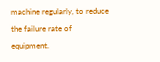machine regularly, to reduce the failure rate of equipment.